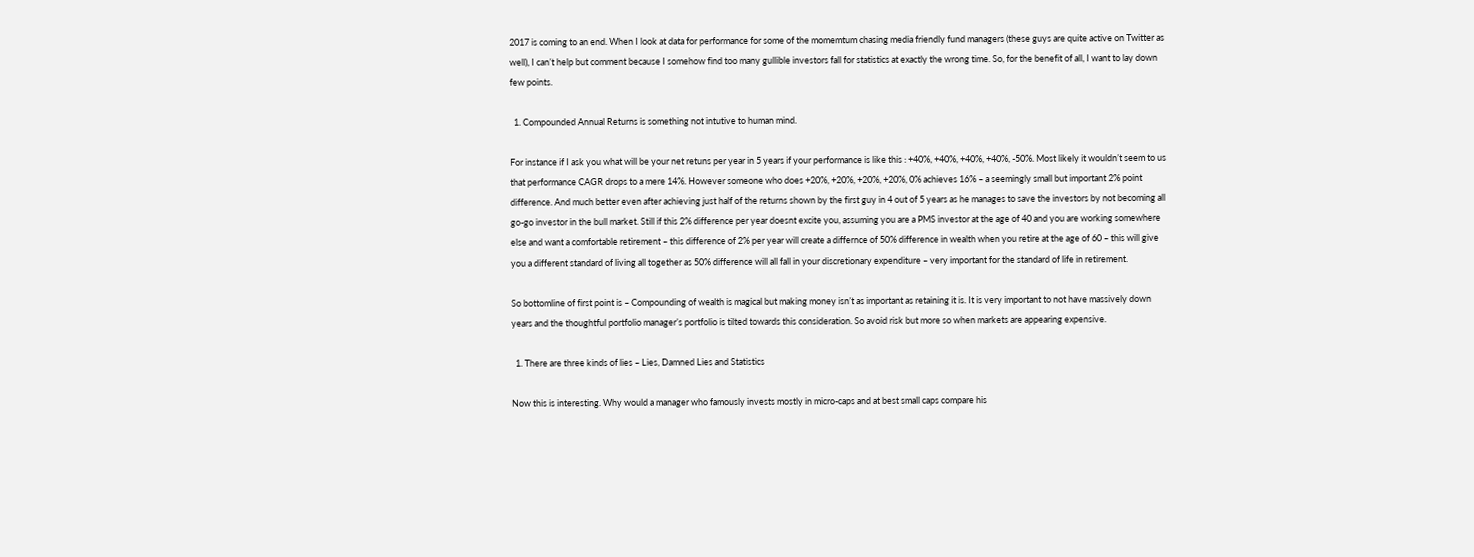2017 is coming to an end. When I look at data for performance for some of the momemtum chasing media friendly fund managers (these guys are quite active on Twitter as well), I can’t help but comment because I somehow find too many gullible investors fall for statistics at exactly the wrong time. So, for the benefit of all, I want to lay down few points.

  1. Compounded Annual Returns is something not intutive to human mind.

For instance if I ask you what will be your net retuns per year in 5 years if your performance is like this : +40%, +40%, +40%, +40%, -50%. Most likely it wouldn’t seem to us that performance CAGR drops to a mere 14%. However someone who does +20%, +20%, +20%, +20%, 0% achieves 16% – a seemingly small but important 2% point difference. And much better even after achieving just half of the returns shown by the first guy in 4 out of 5 years as he manages to save the investors by not becoming all go-go investor in the bull market. Still if this 2% difference per year doesnt excite you, assuming you are a PMS investor at the age of 40 and you are working somewhere else and want a comfortable retirement – this difference of 2% per year will create a differnce of 50% difference in wealth when you retire at the age of 60 – this will give you a different standard of living all together as 50% difference will all fall in your discretionary expenditure – very important for the standard of life in retirement.

So bottomline of first point is – Compounding of wealth is magical but making money isn’t as important as retaining it is. It is very important to not have massively down years and the thoughtful portfolio manager’s portfolio is tilted towards this consideration. So avoid risk but more so when markets are appearing expensive.

  1. There are three kinds of lies – Lies, Damned Lies and Statistics

Now this is interesting. Why would a manager who famously invests mostly in micro-caps and at best small caps compare his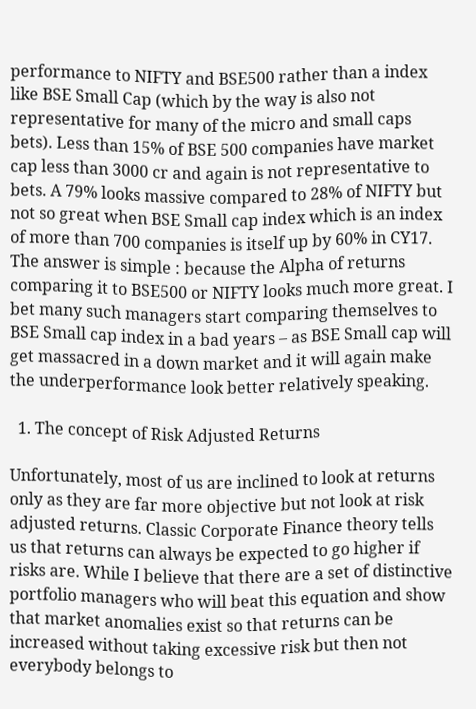performance to NIFTY and BSE500 rather than a index like BSE Small Cap (which by the way is also not representative for many of the micro and small caps bets). Less than 15% of BSE 500 companies have market cap less than 3000 cr and again is not representative to bets. A 79% looks massive compared to 28% of NIFTY but not so great when BSE Small cap index which is an index of more than 700 companies is itself up by 60% in CY17. The answer is simple : because the Alpha of returns comparing it to BSE500 or NIFTY looks much more great. I bet many such managers start comparing themselves to BSE Small cap index in a bad years – as BSE Small cap will get massacred in a down market and it will again make the underperformance look better relatively speaking.

  1. The concept of Risk Adjusted Returns

Unfortunately, most of us are inclined to look at returns only as they are far more objective but not look at risk adjusted returns. Classic Corporate Finance theory tells us that returns can always be expected to go higher if risks are. While I believe that there are a set of distinctive portfolio managers who will beat this equation and show that market anomalies exist so that returns can be increased without taking excessive risk but then not everybody belongs to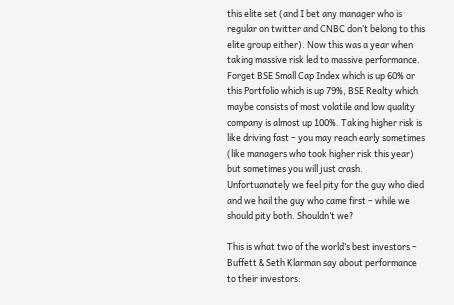this elite set (and I bet any manager who is regular on twitter and CNBC don’t belong to this elite group either). Now this was a year when taking massive risk led to massive performance. Forget BSE Small Cap Index which is up 60% or this Portfolio which is up 79%, BSE Realty which maybe consists of most volatile and low quality company is almost up 100%. Taking higher risk is like driving fast – you may reach early sometimes (like managers who took higher risk this year) but sometimes you will just crash. Unfortuanately we feel pity for the guy who died and we hail the guy who came first – while we should pity both. Shouldn’t we?

This is what two of the world’s best investors – Buffett & Seth Klarman say about performance to their investors: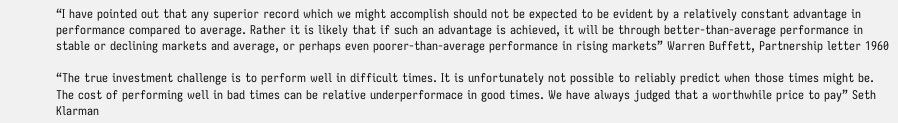“I have pointed out that any superior record which we might accomplish should not be expected to be evident by a relatively constant advantage in performance compared to average. Rather it is likely that if such an advantage is achieved, it will be through better-than-average performance in stable or declining markets and average, or perhaps even poorer-than-average performance in rising markets” Warren Buffett, Partnership letter 1960

“The true investment challenge is to perform well in difficult times. It is unfortunately not possible to reliably predict when those times might be. The cost of performing well in bad times can be relative underperformace in good times. We have always judged that a worthwhile price to pay” Seth Klarman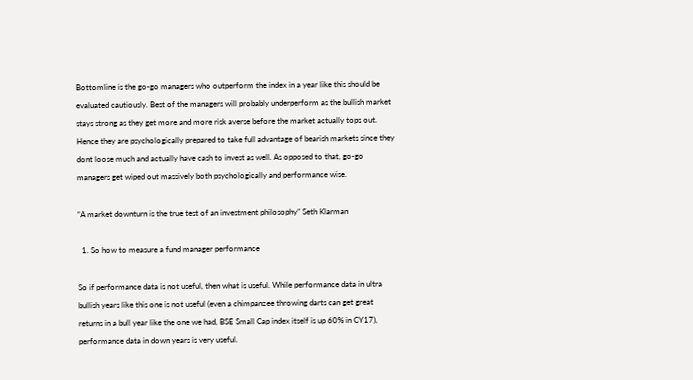Bottomline is the go-go managers who outperform the index in a year like this should be evaluated cautiously. Best of the managers will probably underperform as the bullish market stays strong as they get more and more risk averse before the market actually tops out. Hence they are psychologically prepared to take full advantage of bearish markets since they dont loose much and actually have cash to invest as well. As opposed to that, go-go managers get wiped out massively both psychologically and performance wise.

“A market downturn is the true test of an investment philosophy” Seth Klarman

  1. So how to measure a fund manager performance

So if performance data is not useful, then what is useful. While performance data in ultra bullish years like this one is not useful (even a chimpanzee throwing darts can get great returns in a bull year like the one we had, BSE Small Cap index itself is up 60% in CY17), performance data in down years is very useful.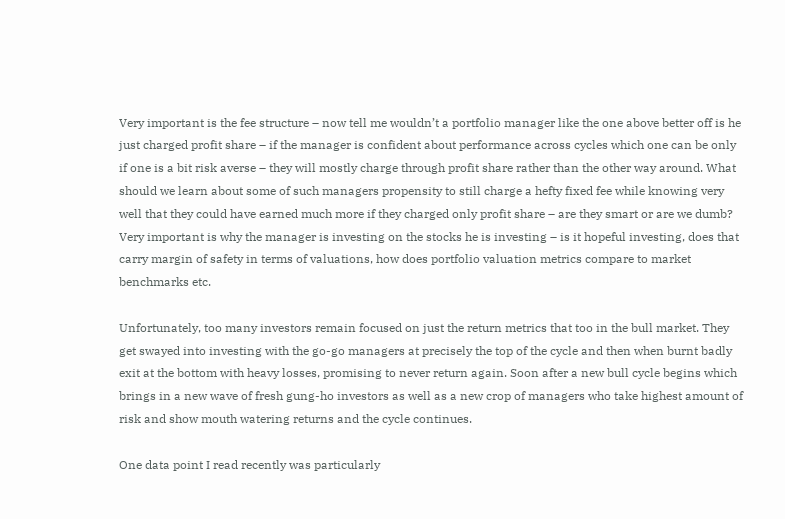Very important is the fee structure – now tell me wouldn’t a portfolio manager like the one above better off is he just charged profit share – if the manager is confident about performance across cycles which one can be only if one is a bit risk averse – they will mostly charge through profit share rather than the other way around. What should we learn about some of such managers propensity to still charge a hefty fixed fee while knowing very well that they could have earned much more if they charged only profit share – are they smart or are we dumb? Very important is why the manager is investing on the stocks he is investing – is it hopeful investing, does that carry margin of safety in terms of valuations, how does portfolio valuation metrics compare to market benchmarks etc.

Unfortunately, too many investors remain focused on just the return metrics that too in the bull market. They get swayed into investing with the go-go managers at precisely the top of the cycle and then when burnt badly exit at the bottom with heavy losses, promising to never return again. Soon after a new bull cycle begins which brings in a new wave of fresh gung-ho investors as well as a new crop of managers who take highest amount of risk and show mouth watering returns and the cycle continues.

One data point I read recently was particularly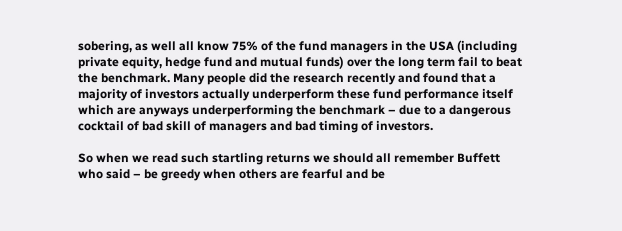sobering, as well all know 75% of the fund managers in the USA (including private equity, hedge fund and mutual funds) over the long term fail to beat the benchmark. Many people did the research recently and found that a majority of investors actually underperform these fund performance itself which are anyways underperforming the benchmark – due to a dangerous cocktail of bad skill of managers and bad timing of investors.

So when we read such startling returns we should all remember Buffett who said – be greedy when others are fearful and be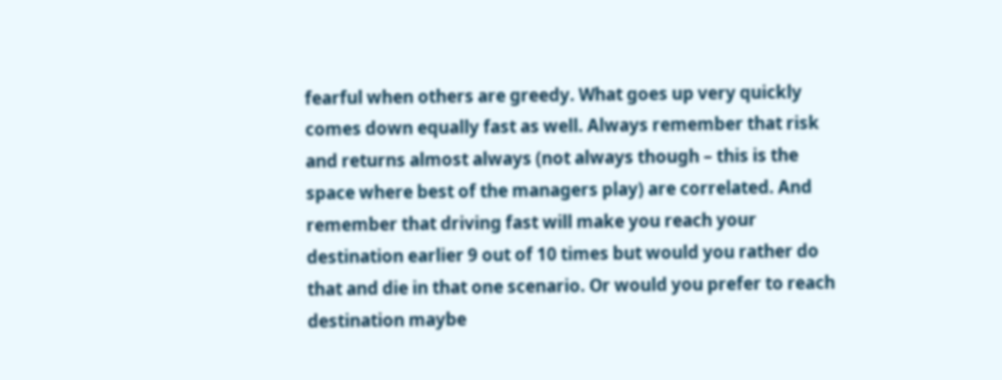fearful when others are greedy. What goes up very quickly comes down equally fast as well. Always remember that risk and returns almost always (not always though – this is the space where best of the managers play) are correlated. And remember that driving fast will make you reach your destination earlier 9 out of 10 times but would you rather do that and die in that one scenario. Or would you prefer to reach destination maybe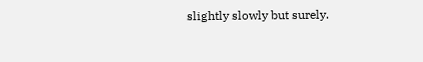slightly slowly but surely.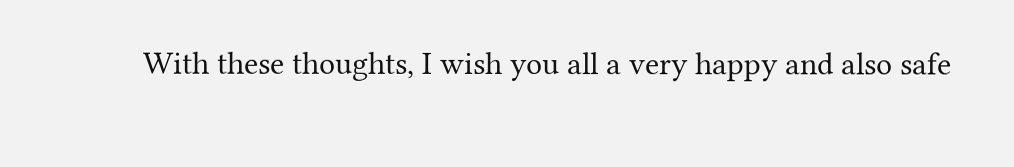With these thoughts, I wish you all a very happy and also safe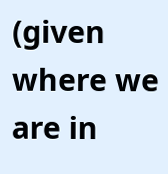(given where we are in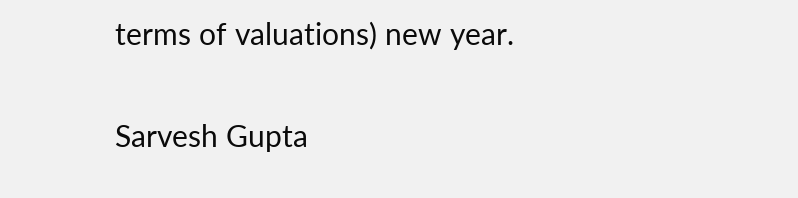terms of valuations) new year.

Sarvesh Gupta